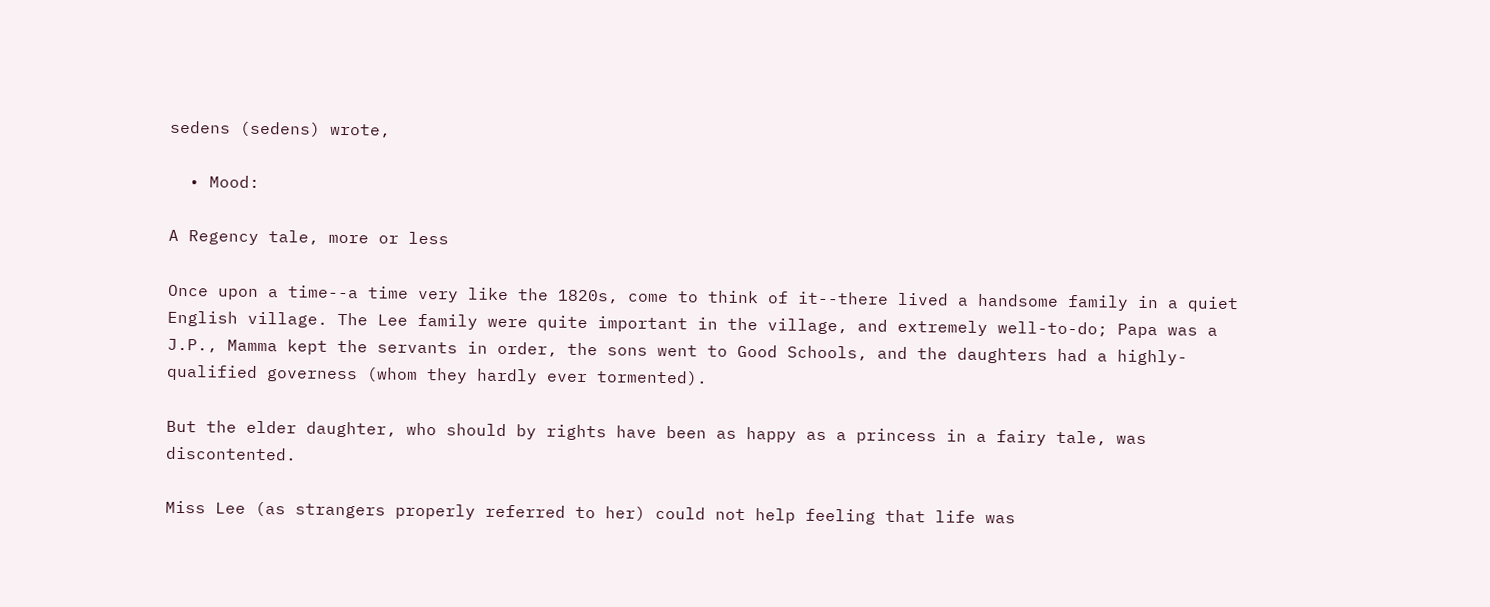sedens (sedens) wrote,

  • Mood:

A Regency tale, more or less

Once upon a time--a time very like the 1820s, come to think of it--there lived a handsome family in a quiet English village. The Lee family were quite important in the village, and extremely well-to-do; Papa was a J.P., Mamma kept the servants in order, the sons went to Good Schools, and the daughters had a highly-qualified governess (whom they hardly ever tormented).

But the elder daughter, who should by rights have been as happy as a princess in a fairy tale, was discontented.

Miss Lee (as strangers properly referred to her) could not help feeling that life was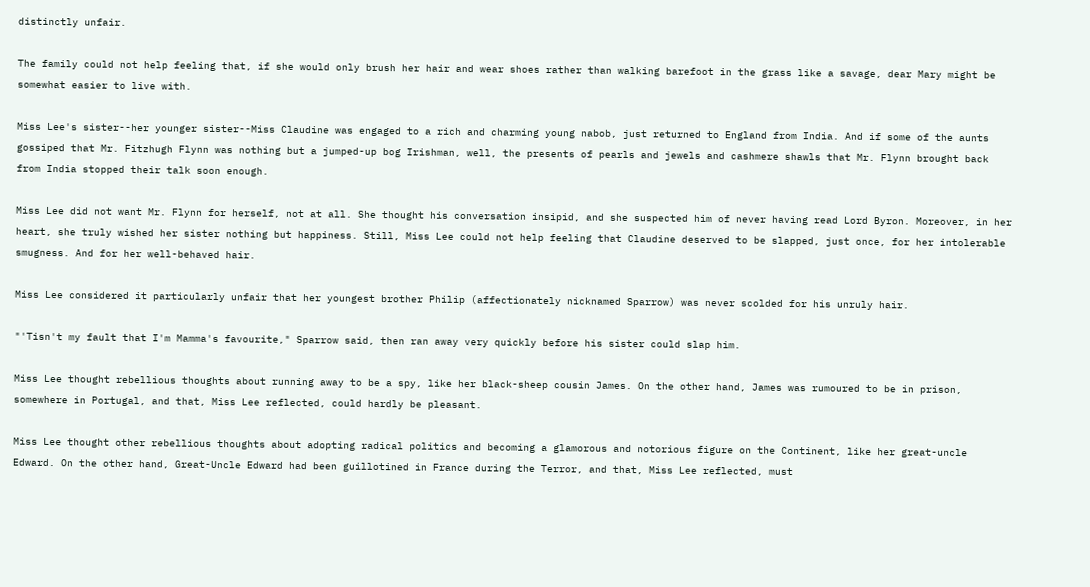distinctly unfair.

The family could not help feeling that, if she would only brush her hair and wear shoes rather than walking barefoot in the grass like a savage, dear Mary might be somewhat easier to live with.

Miss Lee's sister--her younger sister--Miss Claudine was engaged to a rich and charming young nabob, just returned to England from India. And if some of the aunts gossiped that Mr. Fitzhugh Flynn was nothing but a jumped-up bog Irishman, well, the presents of pearls and jewels and cashmere shawls that Mr. Flynn brought back from India stopped their talk soon enough.

Miss Lee did not want Mr. Flynn for herself, not at all. She thought his conversation insipid, and she suspected him of never having read Lord Byron. Moreover, in her heart, she truly wished her sister nothing but happiness. Still, Miss Lee could not help feeling that Claudine deserved to be slapped, just once, for her intolerable smugness. And for her well-behaved hair.

Miss Lee considered it particularly unfair that her youngest brother Philip (affectionately nicknamed Sparrow) was never scolded for his unruly hair.

"'Tisn't my fault that I'm Mamma's favourite," Sparrow said, then ran away very quickly before his sister could slap him.

Miss Lee thought rebellious thoughts about running away to be a spy, like her black-sheep cousin James. On the other hand, James was rumoured to be in prison, somewhere in Portugal, and that, Miss Lee reflected, could hardly be pleasant.

Miss Lee thought other rebellious thoughts about adopting radical politics and becoming a glamorous and notorious figure on the Continent, like her great-uncle Edward. On the other hand, Great-Uncle Edward had been guillotined in France during the Terror, and that, Miss Lee reflected, must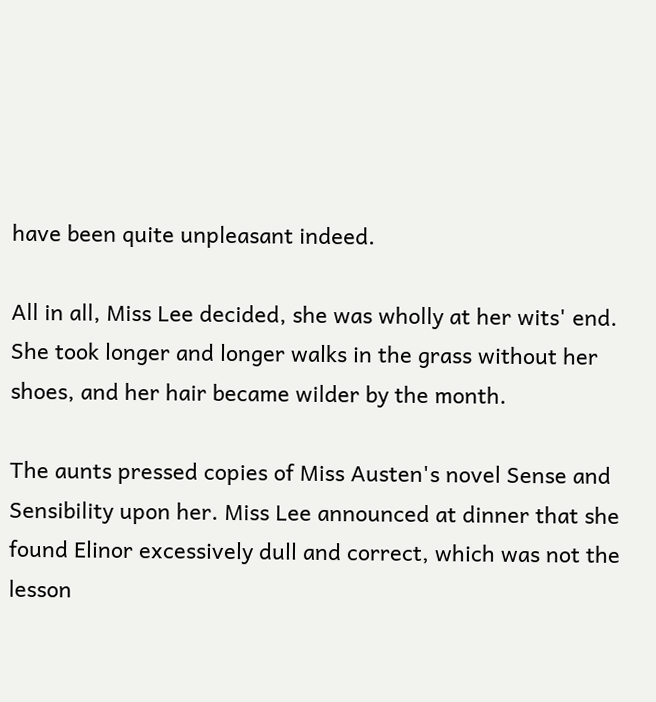have been quite unpleasant indeed.

All in all, Miss Lee decided, she was wholly at her wits' end. She took longer and longer walks in the grass without her shoes, and her hair became wilder by the month.

The aunts pressed copies of Miss Austen's novel Sense and Sensibility upon her. Miss Lee announced at dinner that she found Elinor excessively dull and correct, which was not the lesson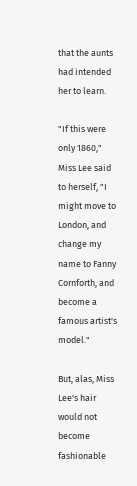that the aunts had intended her to learn.

"If this were only 1860," Miss Lee said to herself, "I might move to London, and change my name to Fanny Cornforth, and become a famous artist's model."

But, alas, Miss Lee's hair would not become fashionable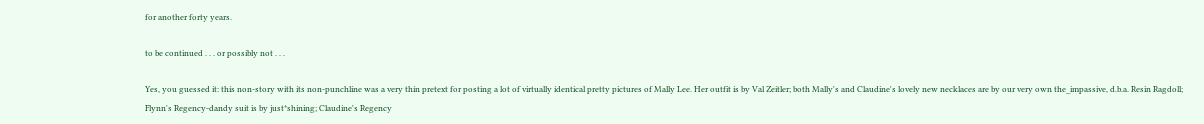for another forty years.

to be continued . . . or possibly not . . .

Yes, you guessed it: this non-story with its non-punchline was a very thin pretext for posting a lot of virtually identical pretty pictures of Mally Lee. Her outfit is by Val Zeitler; both Mally's and Claudine's lovely new necklaces are by our very own the_impassive, d.b.a. Resin Ragdoll; Flynn's Regency-dandy suit is by just*shining; Claudine's Regency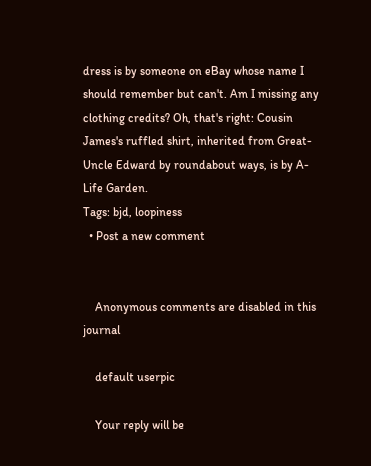dress is by someone on eBay whose name I should remember but can't. Am I missing any clothing credits? Oh, that's right: Cousin James's ruffled shirt, inherited from Great-Uncle Edward by roundabout ways, is by A-Life Garden.
Tags: bjd, loopiness
  • Post a new comment


    Anonymous comments are disabled in this journal

    default userpic

    Your reply will be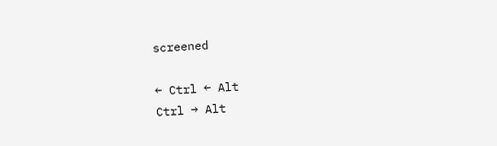screened

← Ctrl ← Alt
Ctrl → Alt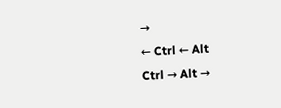→
← Ctrl ← Alt
Ctrl → Alt →